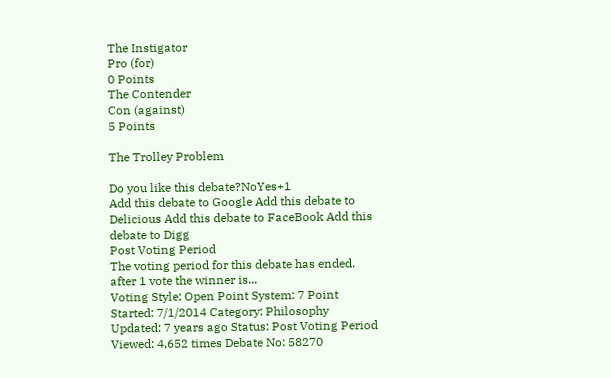The Instigator
Pro (for)
0 Points
The Contender
Con (against)
5 Points

The Trolley Problem

Do you like this debate?NoYes+1
Add this debate to Google Add this debate to Delicious Add this debate to FaceBook Add this debate to Digg
Post Voting Period
The voting period for this debate has ended.
after 1 vote the winner is...
Voting Style: Open Point System: 7 Point
Started: 7/1/2014 Category: Philosophy
Updated: 7 years ago Status: Post Voting Period
Viewed: 4,652 times Debate No: 58270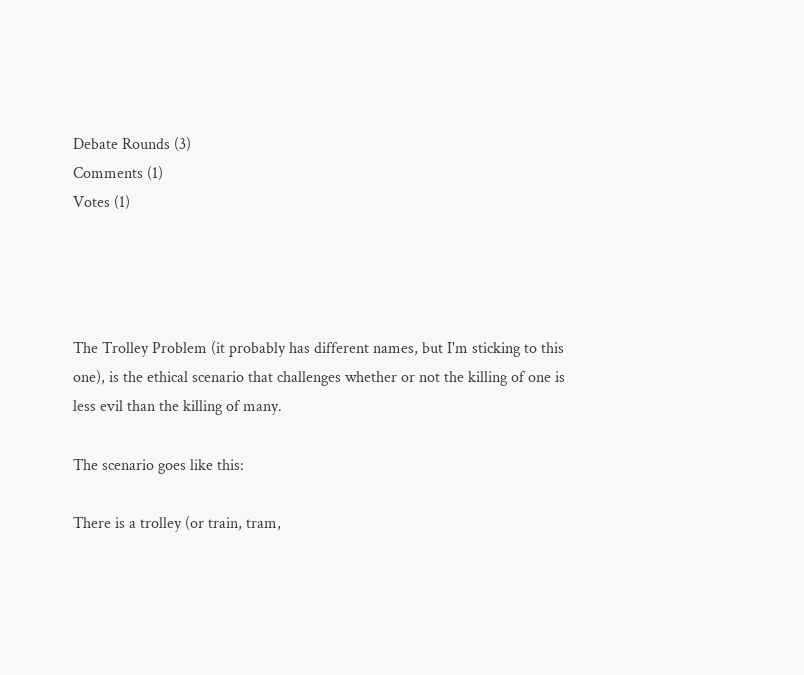Debate Rounds (3)
Comments (1)
Votes (1)




The Trolley Problem (it probably has different names, but I'm sticking to this one), is the ethical scenario that challenges whether or not the killing of one is less evil than the killing of many.

The scenario goes like this:

There is a trolley (or train, tram,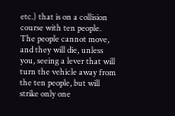etc.) that is on a collision course with ten people. The people cannot move, and they will die, unless you, seeing a lever that will turn the vehicle away from the ten people, but will strike only one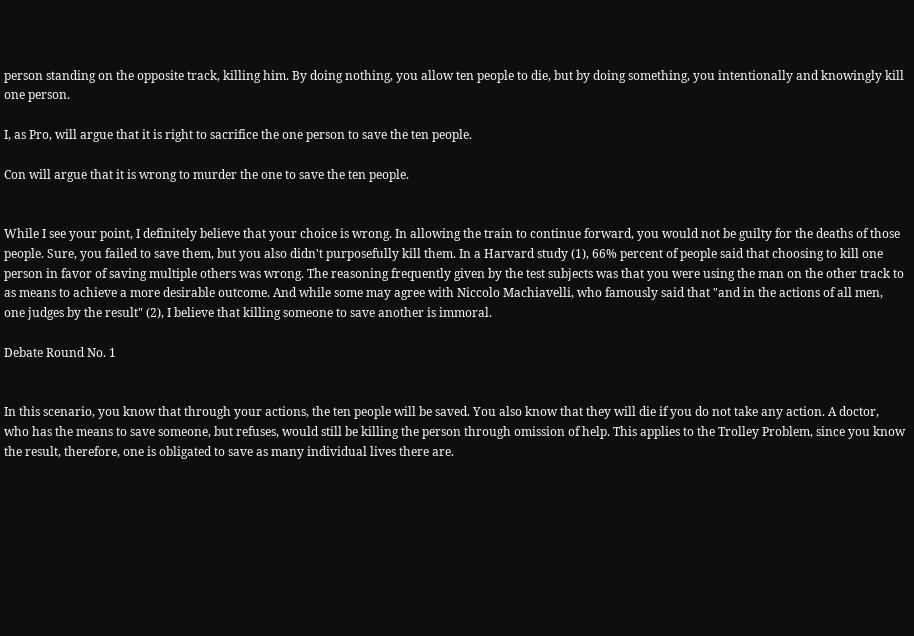person standing on the opposite track, killing him. By doing nothing, you allow ten people to die, but by doing something, you intentionally and knowingly kill one person.

I, as Pro, will argue that it is right to sacrifice the one person to save the ten people.

Con will argue that it is wrong to murder the one to save the ten people.


While I see your point, I definitely believe that your choice is wrong. In allowing the train to continue forward, you would not be guilty for the deaths of those people. Sure, you failed to save them, but you also didn't purposefully kill them. In a Harvard study (1), 66% percent of people said that choosing to kill one person in favor of saving multiple others was wrong. The reasoning frequently given by the test subjects was that you were using the man on the other track to as means to achieve a more desirable outcome. And while some may agree with Niccolo Machiavelli, who famously said that "and in the actions of all men, one judges by the result" (2), I believe that killing someone to save another is immoral.

Debate Round No. 1


In this scenario, you know that through your actions, the ten people will be saved. You also know that they will die if you do not take any action. A doctor, who has the means to save someone, but refuses, would still be killing the person through omission of help. This applies to the Trolley Problem, since you know the result, therefore, one is obligated to save as many individual lives there are.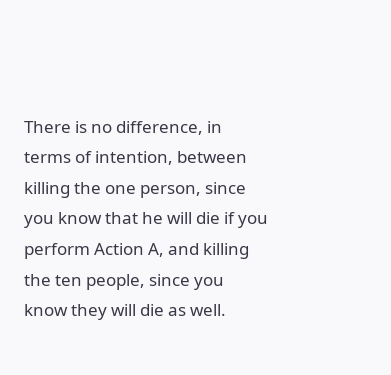There is no difference, in terms of intention, between killing the one person, since you know that he will die if you perform Action A, and killing the ten people, since you know they will die as well.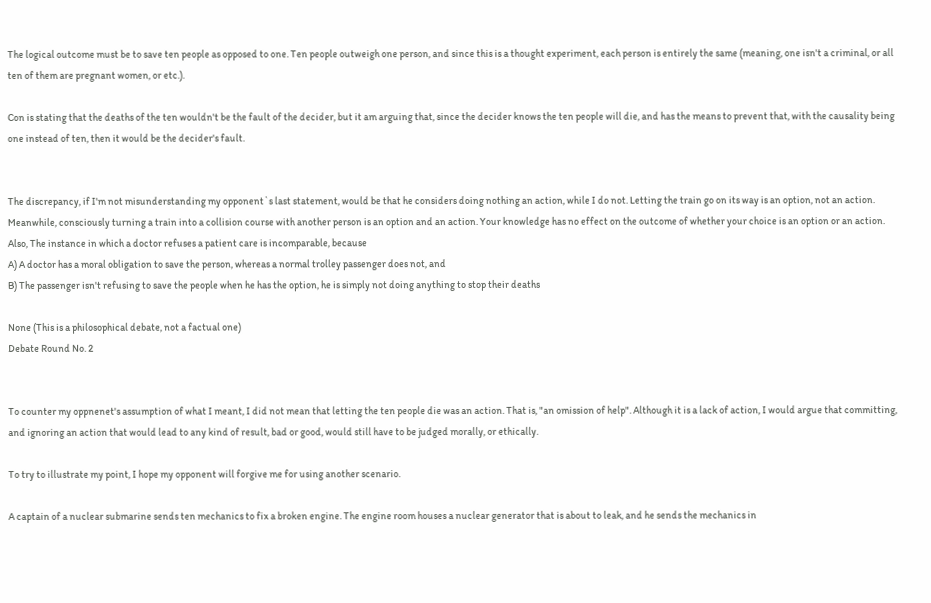The logical outcome must be to save ten people as opposed to one. Ten people outweigh one person, and since this is a thought experiment, each person is entirely the same (meaning, one isn't a criminal, or all ten of them are pregnant women, or etc.).

Con is stating that the deaths of the ten wouldn't be the fault of the decider, but it am arguing that, since the decider knows the ten people will die, and has the means to prevent that, with the causality being one instead of ten, then it would be the decider's fault.


The discrepancy, if I'm not misunderstanding my opponent`s last statement, would be that he considers doing nothing an action, while I do not. Letting the train go on its way is an option, not an action. Meanwhile, consciously turning a train into a collision course with another person is an option and an action. Your knowledge has no effect on the outcome of whether your choice is an option or an action. Also, The instance in which a doctor refuses a patient care is incomparable, because
A) A doctor has a moral obligation to save the person, whereas a normal trolley passenger does not, and
B) The passenger isn't refusing to save the people when he has the option, he is simply not doing anything to stop their deaths

None (This is a philosophical debate, not a factual one)
Debate Round No. 2


To counter my oppnenet's assumption of what I meant, I did not mean that letting the ten people die was an action. That is, "an omission of help". Although it is a lack of action, I would argue that committing, and ignoring an action that would lead to any kind of result, bad or good, would still have to be judged morally, or ethically.

To try to illustrate my point, I hope my opponent will forgive me for using another scenario.

A captain of a nuclear submarine sends ten mechanics to fix a broken engine. The engine room houses a nuclear generator that is about to leak, and he sends the mechanics in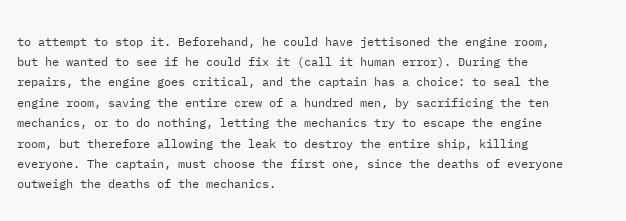to attempt to stop it. Beforehand, he could have jettisoned the engine room, but he wanted to see if he could fix it (call it human error). During the repairs, the engine goes critical, and the captain has a choice: to seal the engine room, saving the entire crew of a hundred men, by sacrificing the ten mechanics, or to do nothing, letting the mechanics try to escape the engine room, but therefore allowing the leak to destroy the entire ship, killing everyone. The captain, must choose the first one, since the deaths of everyone outweigh the deaths of the mechanics.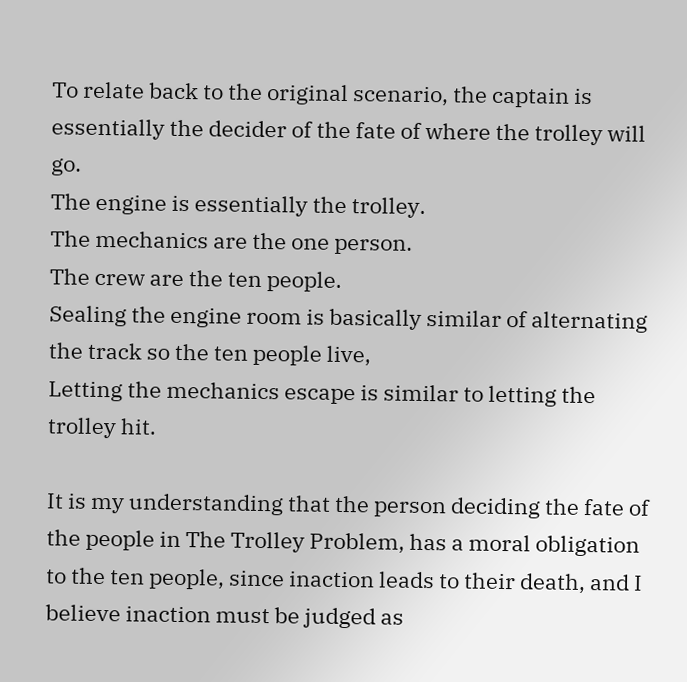To relate back to the original scenario, the captain is essentially the decider of the fate of where the trolley will go.
The engine is essentially the trolley.
The mechanics are the one person.
The crew are the ten people.
Sealing the engine room is basically similar of alternating the track so the ten people live,
Letting the mechanics escape is similar to letting the trolley hit.

It is my understanding that the person deciding the fate of the people in The Trolley Problem, has a moral obligation to the ten people, since inaction leads to their death, and I believe inaction must be judged as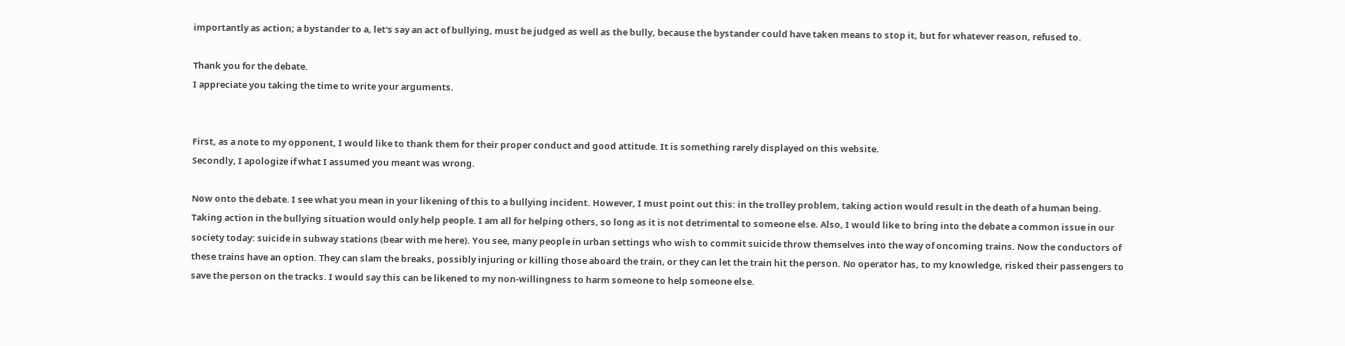importantly as action; a bystander to a, let's say an act of bullying, must be judged as well as the bully, because the bystander could have taken means to stop it, but for whatever reason, refused to.

Thank you for the debate.
I appreciate you taking the time to write your arguments.


First, as a note to my opponent, I would like to thank them for their proper conduct and good attitude. It is something rarely displayed on this website.
Secondly, I apologize if what I assumed you meant was wrong.

Now onto the debate. I see what you mean in your likening of this to a bullying incident. However, I must point out this: in the trolley problem, taking action would result in the death of a human being. Taking action in the bullying situation would only help people. I am all for helping others, so long as it is not detrimental to someone else. Also, I would like to bring into the debate a common issue in our society today: suicide in subway stations (bear with me here). You see, many people in urban settings who wish to commit suicide throw themselves into the way of oncoming trains. Now the conductors of these trains have an option. They can slam the breaks, possibly injuring or killing those aboard the train, or they can let the train hit the person. No operator has, to my knowledge, risked their passengers to save the person on the tracks. I would say this can be likened to my non-willingness to harm someone to help someone else.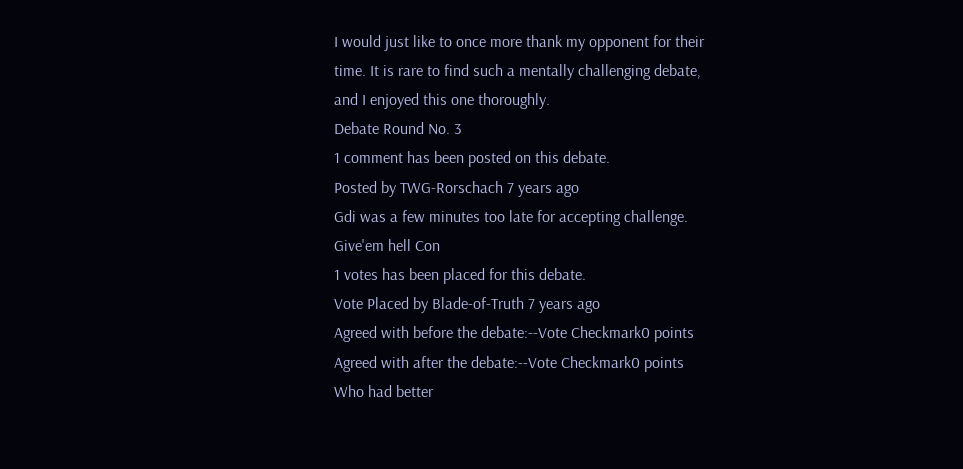I would just like to once more thank my opponent for their time. It is rare to find such a mentally challenging debate, and I enjoyed this one thoroughly.
Debate Round No. 3
1 comment has been posted on this debate.
Posted by TWG-Rorschach 7 years ago
Gdi was a few minutes too late for accepting challenge. Give'em hell Con
1 votes has been placed for this debate.
Vote Placed by Blade-of-Truth 7 years ago
Agreed with before the debate:--Vote Checkmark0 points
Agreed with after the debate:--Vote Checkmark0 points
Who had better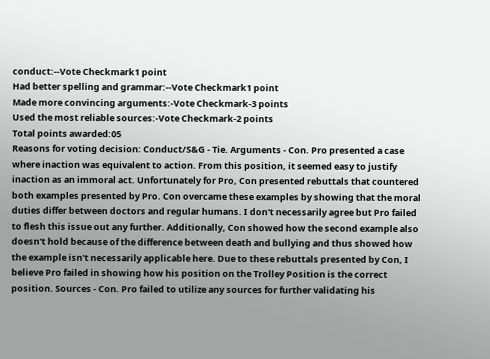conduct:--Vote Checkmark1 point
Had better spelling and grammar:--Vote Checkmark1 point
Made more convincing arguments:-Vote Checkmark-3 points
Used the most reliable sources:-Vote Checkmark-2 points
Total points awarded:05
Reasons for voting decision: Conduct/S&G - Tie. Arguments - Con. Pro presented a case where inaction was equivalent to action. From this position, it seemed easy to justify inaction as an immoral act. Unfortunately for Pro, Con presented rebuttals that countered both examples presented by Pro. Con overcame these examples by showing that the moral duties differ between doctors and regular humans. I don't necessarily agree but Pro failed to flesh this issue out any further. Additionally, Con showed how the second example also doesn't hold because of the difference between death and bullying and thus showed how the example isn't necessarily applicable here. Due to these rebuttals presented by Con, I believe Pro failed in showing how his position on the Trolley Position is the correct position. Sources - Con. Pro failed to utilize any sources for further validating his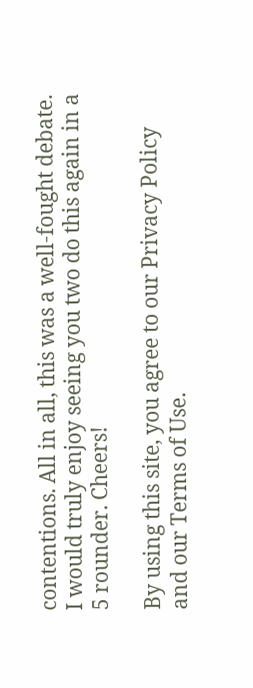contentions. All in all, this was a well-fought debate. I would truly enjoy seeing you two do this again in a 5 rounder. Cheers!

By using this site, you agree to our Privacy Policy and our Terms of Use.